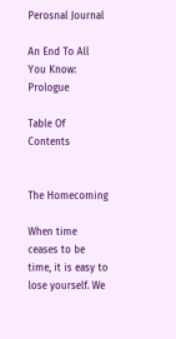Perosnal Journal

An End To All You Know: Prologue

Table Of Contents


The Homecoming

When time ceases to be time, it is easy to lose yourself. We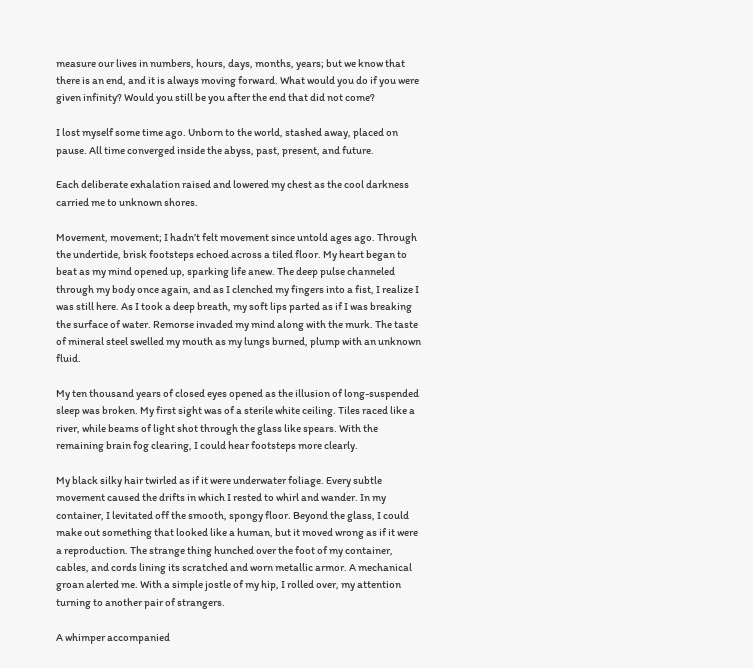measure our lives in numbers, hours, days, months, years; but we know that there is an end, and it is always moving forward. What would you do if you were given infinity? Would you still be you after the end that did not come?

I lost myself some time ago. Unborn to the world, stashed away, placed on pause. All time converged inside the abyss, past, present, and future.

Each deliberate exhalation raised and lowered my chest as the cool darkness carried me to unknown shores.

Movement, movement; I hadn’t felt movement since untold ages ago. Through the undertide, brisk footsteps echoed across a tiled floor. My heart began to beat as my mind opened up, sparking life anew. The deep pulse channeled through my body once again, and as I clenched my fingers into a fist, I realize I was still here. As I took a deep breath, my soft lips parted as if I was breaking the surface of water. Remorse invaded my mind along with the murk. The taste of mineral steel swelled my mouth as my lungs burned, plump with an unknown fluid.

My ten thousand years of closed eyes opened as the illusion of long-suspended sleep was broken. My first sight was of a sterile white ceiling. Tiles raced like a river, while beams of light shot through the glass like spears. With the remaining brain fog clearing, I could hear footsteps more clearly.

My black silky hair twirled as if it were underwater foliage. Every subtle movement caused the drifts in which I rested to whirl and wander. In my container, I levitated off the smooth, spongy floor. Beyond the glass, I could make out something that looked like a human, but it moved wrong as if it were a reproduction. The strange thing hunched over the foot of my container, cables, and cords lining its scratched and worn metallic armor. A mechanical groan alerted me. With a simple jostle of my hip, I rolled over, my attention turning to another pair of strangers.

A whimper accompanied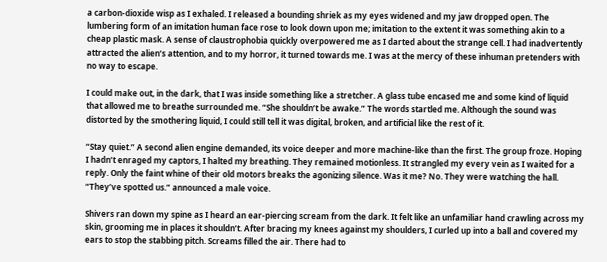a carbon-dioxide wisp as I exhaled. I released a bounding shriek as my eyes widened and my jaw dropped open. The lumbering form of an imitation human face rose to look down upon me; imitation to the extent it was something akin to a cheap plastic mask. A sense of claustrophobia quickly overpowered me as I darted about the strange cell. I had inadvertently attracted the alien’s attention, and to my horror, it turned towards me. I was at the mercy of these inhuman pretenders with no way to escape.

I could make out, in the dark, that I was inside something like a stretcher. A glass tube encased me and some kind of liquid that allowed me to breathe surrounded me. “She shouldn’t be awake.” The words startled me. Although the sound was distorted by the smothering liquid, I could still tell it was digital, broken, and artificial like the rest of it.

“Stay quiet.” A second alien engine demanded, its voice deeper and more machine-like than the first. The group froze. Hoping I hadn’t enraged my captors, I halted my breathing. They remained motionless. It strangled my every vein as I waited for a reply. Only the faint whine of their old motors breaks the agonizing silence. Was it me? No. They were watching the hall. “They’ve spotted us.” announced a male voice.

Shivers ran down my spine as I heard an ear-piercing scream from the dark. It felt like an unfamiliar hand crawling across my skin, grooming me in places it shouldn’t. After bracing my knees against my shoulders, I curled up into a ball and covered my ears to stop the stabbing pitch. Screams filled the air. There had to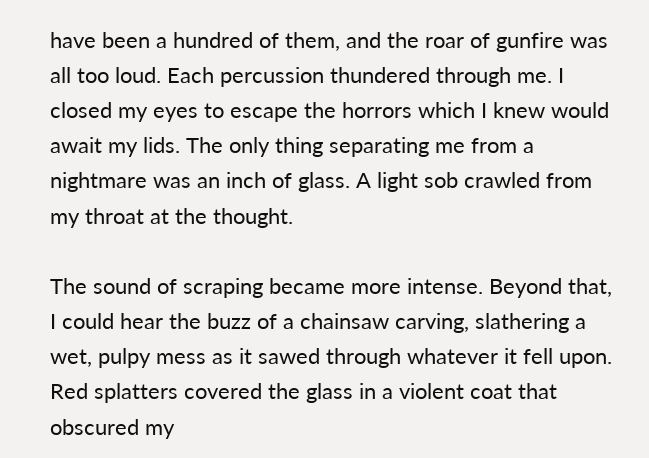have been a hundred of them, and the roar of gunfire was all too loud. Each percussion thundered through me. I closed my eyes to escape the horrors which I knew would await my lids. The only thing separating me from a nightmare was an inch of glass. A light sob crawled from my throat at the thought.

The sound of scraping became more intense. Beyond that, I could hear the buzz of a chainsaw carving, slathering a wet, pulpy mess as it sawed through whatever it fell upon. Red splatters covered the glass in a violent coat that obscured my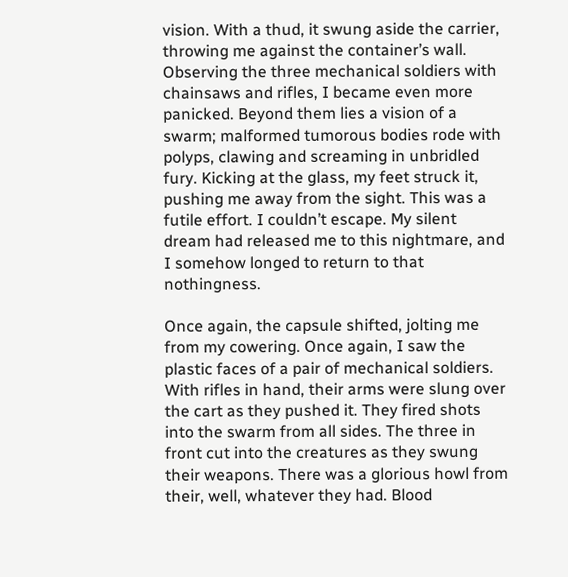vision. With a thud, it swung aside the carrier, throwing me against the container’s wall. Observing the three mechanical soldiers with chainsaws and rifles, I became even more panicked. Beyond them lies a vision of a swarm; malformed tumorous bodies rode with polyps, clawing and screaming in unbridled fury. Kicking at the glass, my feet struck it, pushing me away from the sight. This was a futile effort. I couldn’t escape. My silent dream had released me to this nightmare, and I somehow longed to return to that nothingness.

Once again, the capsule shifted, jolting me from my cowering. Once again, I saw the plastic faces of a pair of mechanical soldiers. With rifles in hand, their arms were slung over the cart as they pushed it. They fired shots into the swarm from all sides. The three in front cut into the creatures as they swung their weapons. There was a glorious howl from their, well, whatever they had. Blood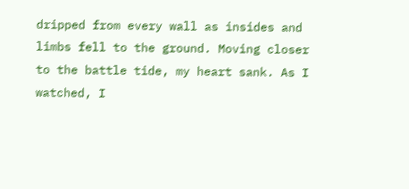dripped from every wall as insides and limbs fell to the ground. Moving closer to the battle tide, my heart sank. As I watched, I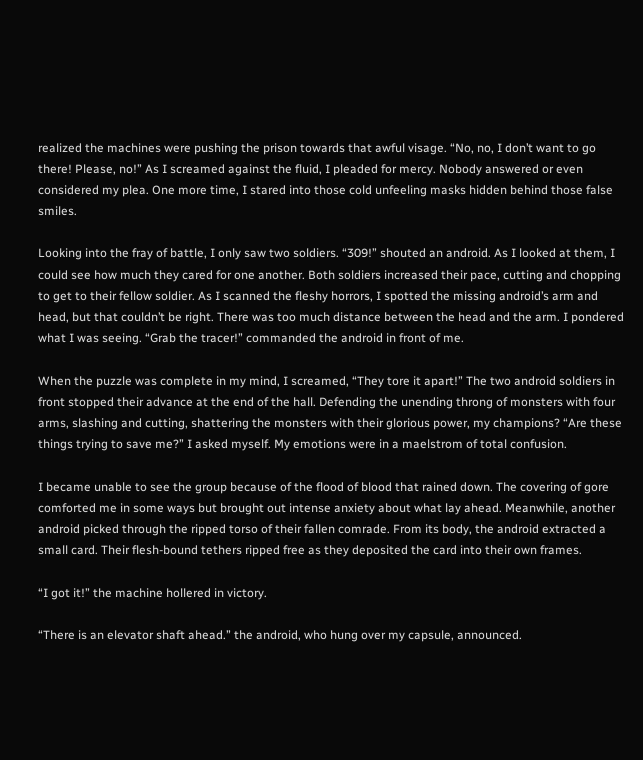realized the machines were pushing the prison towards that awful visage. “No, no, I don’t want to go there! Please, no!” As I screamed against the fluid, I pleaded for mercy. Nobody answered or even considered my plea. One more time, I stared into those cold unfeeling masks hidden behind those false smiles.

Looking into the fray of battle, I only saw two soldiers. “309!” shouted an android. As I looked at them, I could see how much they cared for one another. Both soldiers increased their pace, cutting and chopping to get to their fellow soldier. As I scanned the fleshy horrors, I spotted the missing android’s arm and head, but that couldn’t be right. There was too much distance between the head and the arm. I pondered what I was seeing. “Grab the tracer!” commanded the android in front of me.

When the puzzle was complete in my mind, I screamed, “They tore it apart!” The two android soldiers in front stopped their advance at the end of the hall. Defending the unending throng of monsters with four arms, slashing and cutting, shattering the monsters with their glorious power, my champions? “Are these things trying to save me?” I asked myself. My emotions were in a maelstrom of total confusion.

I became unable to see the group because of the flood of blood that rained down. The covering of gore comforted me in some ways but brought out intense anxiety about what lay ahead. Meanwhile, another android picked through the ripped torso of their fallen comrade. From its body, the android extracted a small card. Their flesh-bound tethers ripped free as they deposited the card into their own frames.

“I got it!” the machine hollered in victory.

“There is an elevator shaft ahead.” the android, who hung over my capsule, announced.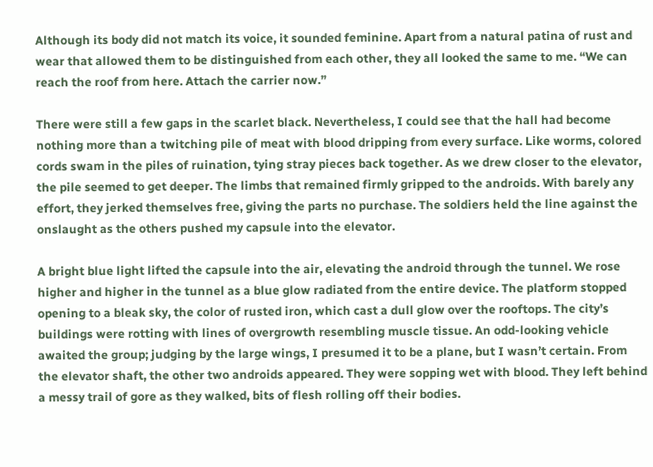Although its body did not match its voice, it sounded feminine. Apart from a natural patina of rust and wear that allowed them to be distinguished from each other, they all looked the same to me. “We can reach the roof from here. Attach the carrier now.”

There were still a few gaps in the scarlet black. Nevertheless, I could see that the hall had become nothing more than a twitching pile of meat with blood dripping from every surface. Like worms, colored cords swam in the piles of ruination, tying stray pieces back together. As we drew closer to the elevator, the pile seemed to get deeper. The limbs that remained firmly gripped to the androids. With barely any effort, they jerked themselves free, giving the parts no purchase. The soldiers held the line against the onslaught as the others pushed my capsule into the elevator.

A bright blue light lifted the capsule into the air, elevating the android through the tunnel. We rose higher and higher in the tunnel as a blue glow radiated from the entire device. The platform stopped opening to a bleak sky, the color of rusted iron, which cast a dull glow over the rooftops. The city’s buildings were rotting with lines of overgrowth resembling muscle tissue. An odd-looking vehicle awaited the group; judging by the large wings, I presumed it to be a plane, but I wasn’t certain. From the elevator shaft, the other two androids appeared. They were sopping wet with blood. They left behind a messy trail of gore as they walked, bits of flesh rolling off their bodies.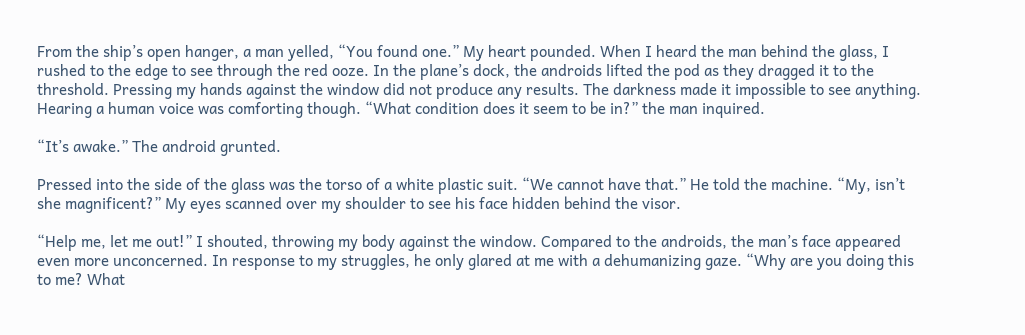From the ship’s open hanger, a man yelled, “You found one.” My heart pounded. When I heard the man behind the glass, I rushed to the edge to see through the red ooze. In the plane’s dock, the androids lifted the pod as they dragged it to the threshold. Pressing my hands against the window did not produce any results. The darkness made it impossible to see anything. Hearing a human voice was comforting though. “What condition does it seem to be in?” the man inquired.

“It’s awake.” The android grunted.

Pressed into the side of the glass was the torso of a white plastic suit. “We cannot have that.” He told the machine. “My, isn’t she magnificent?” My eyes scanned over my shoulder to see his face hidden behind the visor.

“Help me, let me out!” I shouted, throwing my body against the window. Compared to the androids, the man’s face appeared even more unconcerned. In response to my struggles, he only glared at me with a dehumanizing gaze. “Why are you doing this to me? What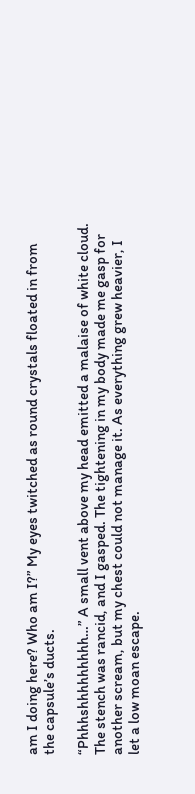am I doing here? Who am I?” My eyes twitched as round crystals floated in from the capsule’s ducts.

“Phhhshhhhhhhhh…” A small vent above my head emitted a malaise of white cloud. The stench was rancid, and I gasped. The tightening in my body made me gasp for another scream, but my chest could not manage it. As everything grew heavier, I let a low moan escape.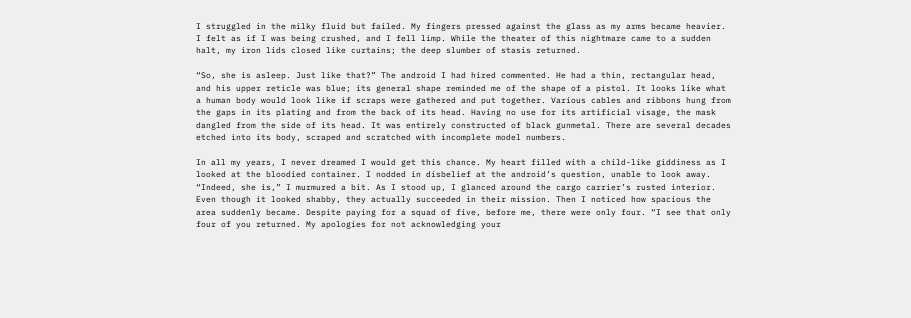I struggled in the milky fluid but failed. My fingers pressed against the glass as my arms became heavier. I felt as if I was being crushed, and I fell limp. While the theater of this nightmare came to a sudden halt, my iron lids closed like curtains; the deep slumber of stasis returned.

“So, she is asleep. Just like that?” The android I had hired commented. He had a thin, rectangular head, and his upper reticle was blue; its general shape reminded me of the shape of a pistol. It looks like what a human body would look like if scraps were gathered and put together. Various cables and ribbons hung from the gaps in its plating and from the back of its head. Having no use for its artificial visage, the mask dangled from the side of its head. It was entirely constructed of black gunmetal. There are several decades etched into its body, scraped and scratched with incomplete model numbers.

In all my years, I never dreamed I would get this chance. My heart filled with a child-like giddiness as I looked at the bloodied container. I nodded in disbelief at the android’s question, unable to look away. “Indeed, she is,” I murmured a bit. As I stood up, I glanced around the cargo carrier’s rusted interior. Even though it looked shabby, they actually succeeded in their mission. Then I noticed how spacious the area suddenly became. Despite paying for a squad of five, before me, there were only four. “I see that only four of you returned. My apologies for not acknowledging your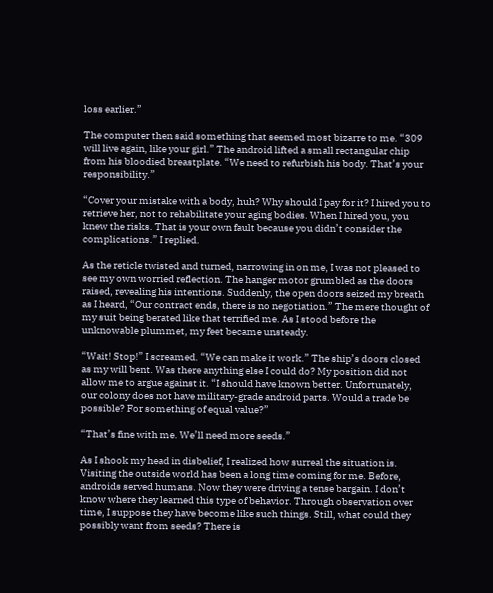loss earlier.”

The computer then said something that seemed most bizarre to me. “309 will live again, like your girl.” The android lifted a small rectangular chip from his bloodied breastplate. “We need to refurbish his body. That’s your responsibility.”

“Cover your mistake with a body, huh? Why should I pay for it? I hired you to retrieve her, not to rehabilitate your aging bodies. When I hired you, you knew the risks. That is your own fault because you didn’t consider the complications.” I replied.

As the reticle twisted and turned, narrowing in on me, I was not pleased to see my own worried reflection. The hanger motor grumbled as the doors raised, revealing his intentions. Suddenly, the open doors seized my breath as I heard, “Our contract ends, there is no negotiation.” The mere thought of my suit being berated like that terrified me. As I stood before the unknowable plummet, my feet became unsteady.

“Wait! Stop!” I screamed. “We can make it work.” The ship’s doors closed as my will bent. Was there anything else I could do? My position did not allow me to argue against it. “I should have known better. Unfortunately, our colony does not have military-grade android parts. Would a trade be possible? For something of equal value?”

“That’s fine with me. We’ll need more seeds.”

As I shook my head in disbelief, I realized how surreal the situation is. Visiting the outside world has been a long time coming for me. Before, androids served humans. Now they were driving a tense bargain. I don’t know where they learned this type of behavior. Through observation over time, I suppose they have become like such things. Still, what could they possibly want from seeds? There is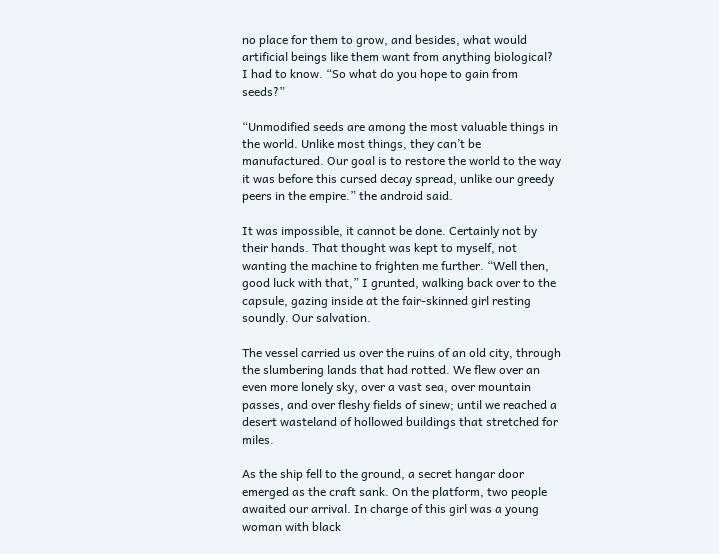no place for them to grow, and besides, what would artificial beings like them want from anything biological? I had to know. “So what do you hope to gain from seeds?”

“Unmodified seeds are among the most valuable things in the world. Unlike most things, they can’t be manufactured. Our goal is to restore the world to the way it was before this cursed decay spread, unlike our greedy peers in the empire.” the android said.

It was impossible, it cannot be done. Certainly not by their hands. That thought was kept to myself, not wanting the machine to frighten me further. “Well then, good luck with that,” I grunted, walking back over to the capsule, gazing inside at the fair-skinned girl resting soundly. Our salvation.

The vessel carried us over the ruins of an old city, through the slumbering lands that had rotted. We flew over an even more lonely sky, over a vast sea, over mountain passes, and over fleshy fields of sinew; until we reached a desert wasteland of hollowed buildings that stretched for miles.

As the ship fell to the ground, a secret hangar door emerged as the craft sank. On the platform, two people awaited our arrival. In charge of this girl was a young woman with black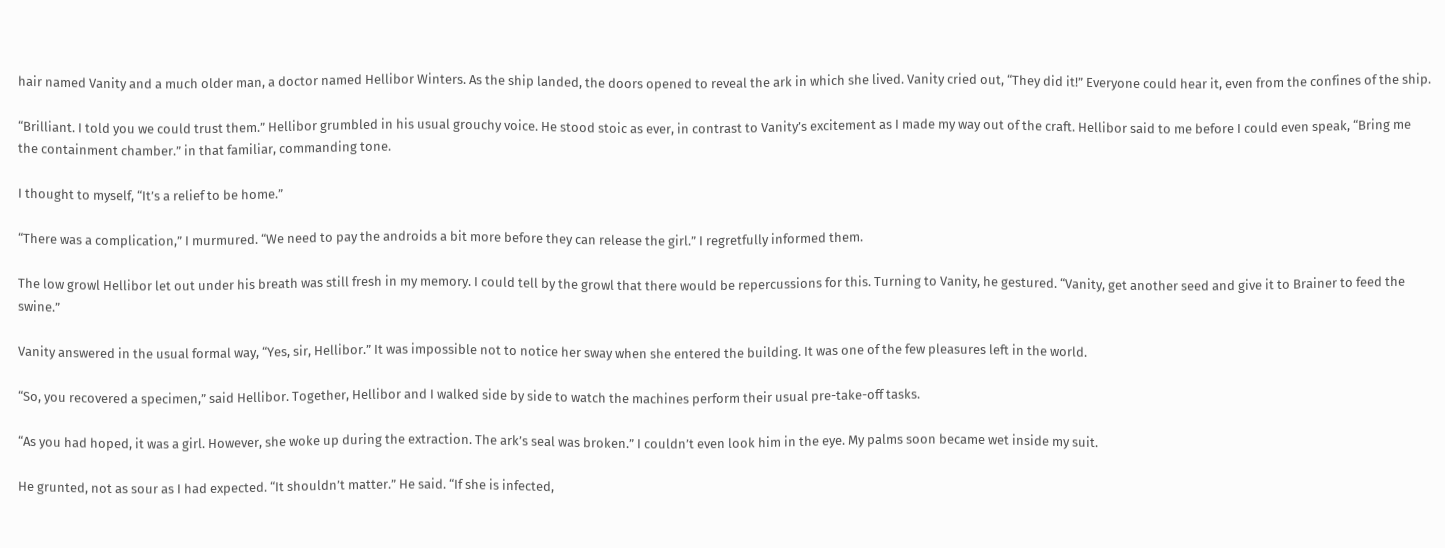hair named Vanity and a much older man, a doctor named Hellibor Winters. As the ship landed, the doors opened to reveal the ark in which she lived. Vanity cried out, “They did it!” Everyone could hear it, even from the confines of the ship.

“Brilliant. I told you we could trust them.” Hellibor grumbled in his usual grouchy voice. He stood stoic as ever, in contrast to Vanity’s excitement as I made my way out of the craft. Hellibor said to me before I could even speak, “Bring me the containment chamber.” in that familiar, commanding tone.

I thought to myself, “It’s a relief to be home.”

“There was a complication,” I murmured. “We need to pay the androids a bit more before they can release the girl.” I regretfully informed them.

The low growl Hellibor let out under his breath was still fresh in my memory. I could tell by the growl that there would be repercussions for this. Turning to Vanity, he gestured. “Vanity, get another seed and give it to Brainer to feed the swine.”

Vanity answered in the usual formal way, “Yes, sir, Hellibor.” It was impossible not to notice her sway when she entered the building. It was one of the few pleasures left in the world.

“So, you recovered a specimen,” said Hellibor. Together, Hellibor and I walked side by side to watch the machines perform their usual pre-take-off tasks.

“As you had hoped, it was a girl. However, she woke up during the extraction. The ark’s seal was broken.” I couldn’t even look him in the eye. My palms soon became wet inside my suit.

He grunted, not as sour as I had expected. “It shouldn’t matter.” He said. “If she is infected,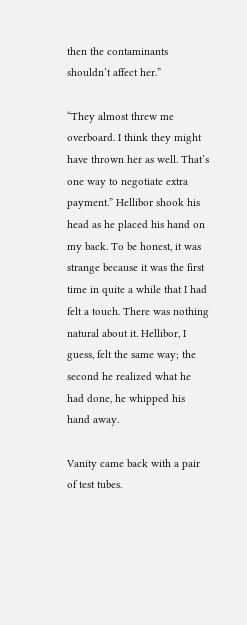then the contaminants shouldn’t affect her.”

“They almost threw me overboard. I think they might have thrown her as well. That’s one way to negotiate extra payment.” Hellibor shook his head as he placed his hand on my back. To be honest, it was strange because it was the first time in quite a while that I had felt a touch. There was nothing natural about it. Hellibor, I guess, felt the same way; the second he realized what he had done, he whipped his hand away.

Vanity came back with a pair of test tubes.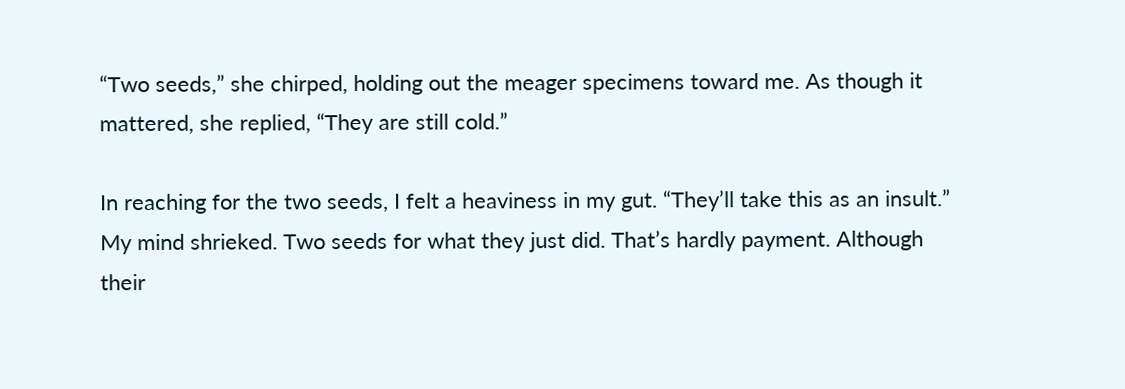“Two seeds,” she chirped, holding out the meager specimens toward me. As though it mattered, she replied, “They are still cold.”

In reaching for the two seeds, I felt a heaviness in my gut. “They’ll take this as an insult.” My mind shrieked. Two seeds for what they just did. That’s hardly payment. Although their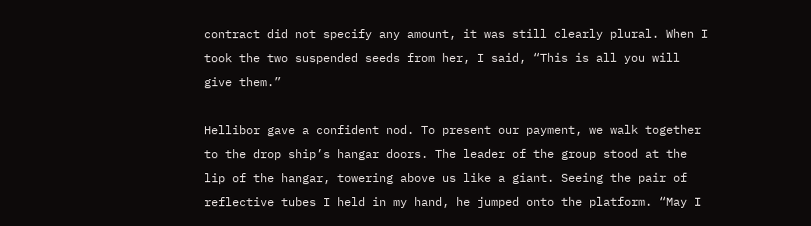contract did not specify any amount, it was still clearly plural. When I took the two suspended seeds from her, I said, “This is all you will give them.”

Hellibor gave a confident nod. To present our payment, we walk together to the drop ship’s hangar doors. The leader of the group stood at the lip of the hangar, towering above us like a giant. Seeing the pair of reflective tubes I held in my hand, he jumped onto the platform. “May I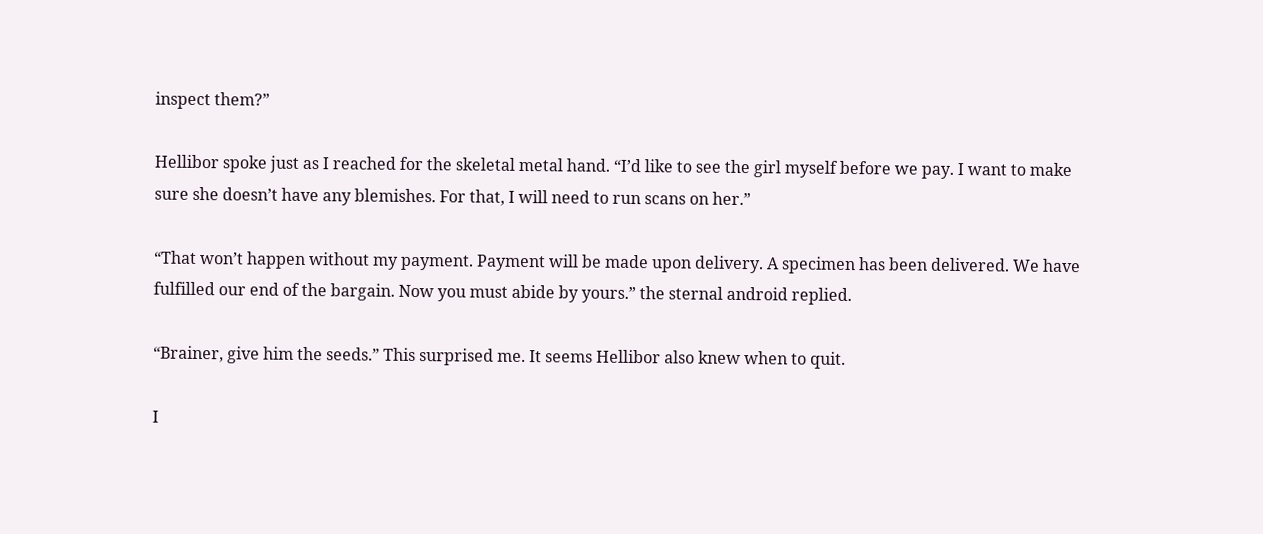inspect them?”

Hellibor spoke just as I reached for the skeletal metal hand. “I’d like to see the girl myself before we pay. I want to make sure she doesn’t have any blemishes. For that, I will need to run scans on her.”

“That won’t happen without my payment. Payment will be made upon delivery. A specimen has been delivered. We have fulfilled our end of the bargain. Now you must abide by yours.” the sternal android replied.

“Brainer, give him the seeds.” This surprised me. It seems Hellibor also knew when to quit.

I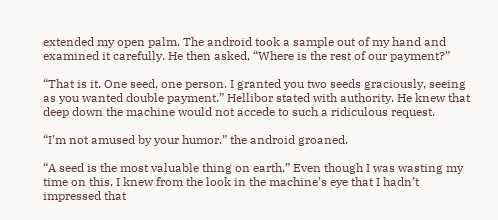extended my open palm. The android took a sample out of my hand and examined it carefully. He then asked, “Where is the rest of our payment?”

“That is it. One seed, one person. I granted you two seeds graciously, seeing as you wanted double payment.” Hellibor stated with authority. He knew that deep down the machine would not accede to such a ridiculous request.

“I’m not amused by your humor.” the android groaned.

“A seed is the most valuable thing on earth.” Even though I was wasting my time on this, I knew from the look in the machine’s eye that I hadn’t impressed that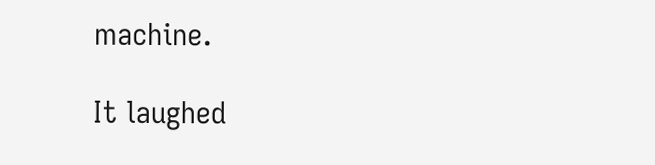machine.

It laughed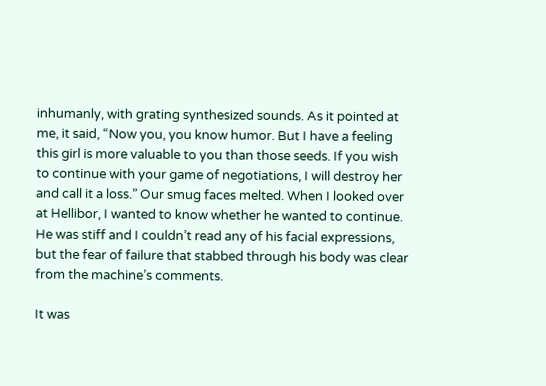inhumanly, with grating synthesized sounds. As it pointed at me, it said, “Now you, you know humor. But I have a feeling this girl is more valuable to you than those seeds. If you wish to continue with your game of negotiations, I will destroy her and call it a loss.” Our smug faces melted. When I looked over at Hellibor, I wanted to know whether he wanted to continue. He was stiff and I couldn’t read any of his facial expressions, but the fear of failure that stabbed through his body was clear from the machine’s comments.

It was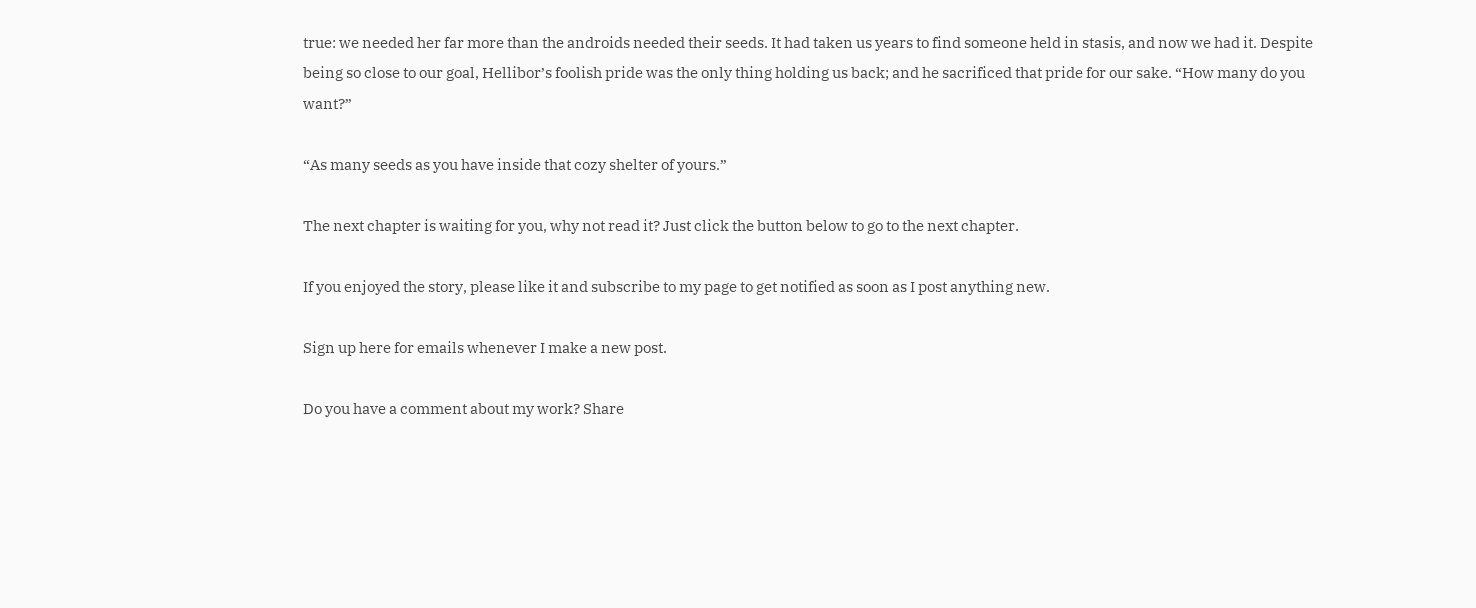true: we needed her far more than the androids needed their seeds. It had taken us years to find someone held in stasis, and now we had it. Despite being so close to our goal, Hellibor’s foolish pride was the only thing holding us back; and he sacrificed that pride for our sake. “How many do you want?”

“As many seeds as you have inside that cozy shelter of yours.”

The next chapter is waiting for you, why not read it? Just click the button below to go to the next chapter.

If you enjoyed the story, please like it and subscribe to my page to get notified as soon as I post anything new.

Sign up here for emails whenever I make a new post.

Do you have a comment about my work? Share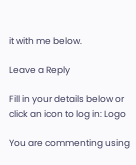it with me below.

Leave a Reply

Fill in your details below or click an icon to log in: Logo

You are commenting using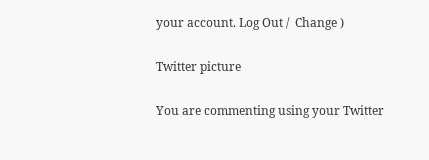your account. Log Out /  Change )

Twitter picture

You are commenting using your Twitter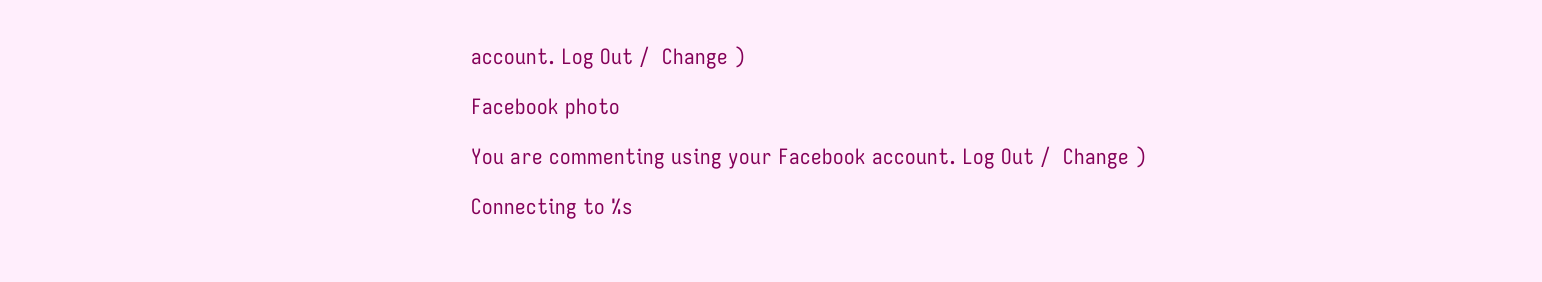account. Log Out /  Change )

Facebook photo

You are commenting using your Facebook account. Log Out /  Change )

Connecting to %s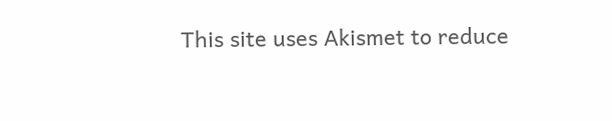This site uses Akismet to reduce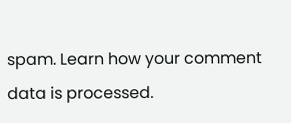spam. Learn how your comment data is processed.